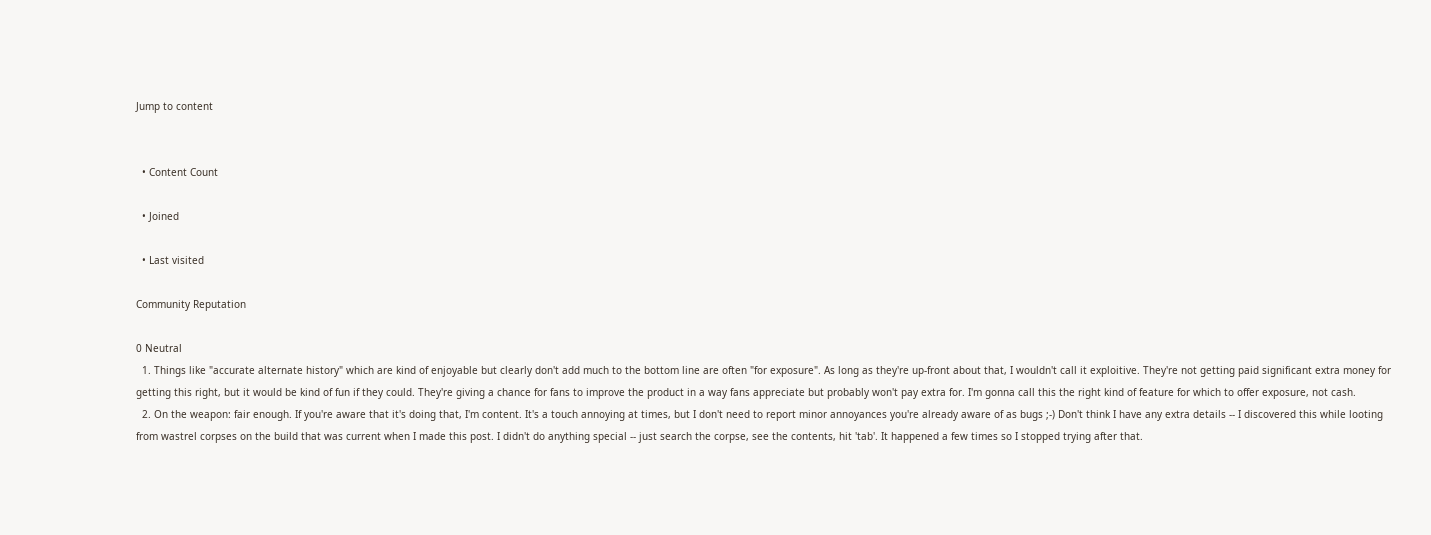Jump to content


  • Content Count

  • Joined

  • Last visited

Community Reputation

0 Neutral
  1. Things like "accurate alternate history" which are kind of enjoyable but clearly don't add much to the bottom line are often "for exposure". As long as they're up-front about that, I wouldn't call it exploitive. They're not getting paid significant extra money for getting this right, but it would be kind of fun if they could. They're giving a chance for fans to improve the product in a way fans appreciate but probably won't pay extra for. I'm gonna call this the right kind of feature for which to offer exposure, not cash.
  2. On the weapon: fair enough. If you're aware that it's doing that, I'm content. It's a touch annoying at times, but I don't need to report minor annoyances you're already aware of as bugs ;-) Don't think I have any extra details -- I discovered this while looting from wastrel corpses on the build that was current when I made this post. I didn't do anything special -- just search the corpse, see the contents, hit 'tab'. It happened a few times so I stopped trying after that.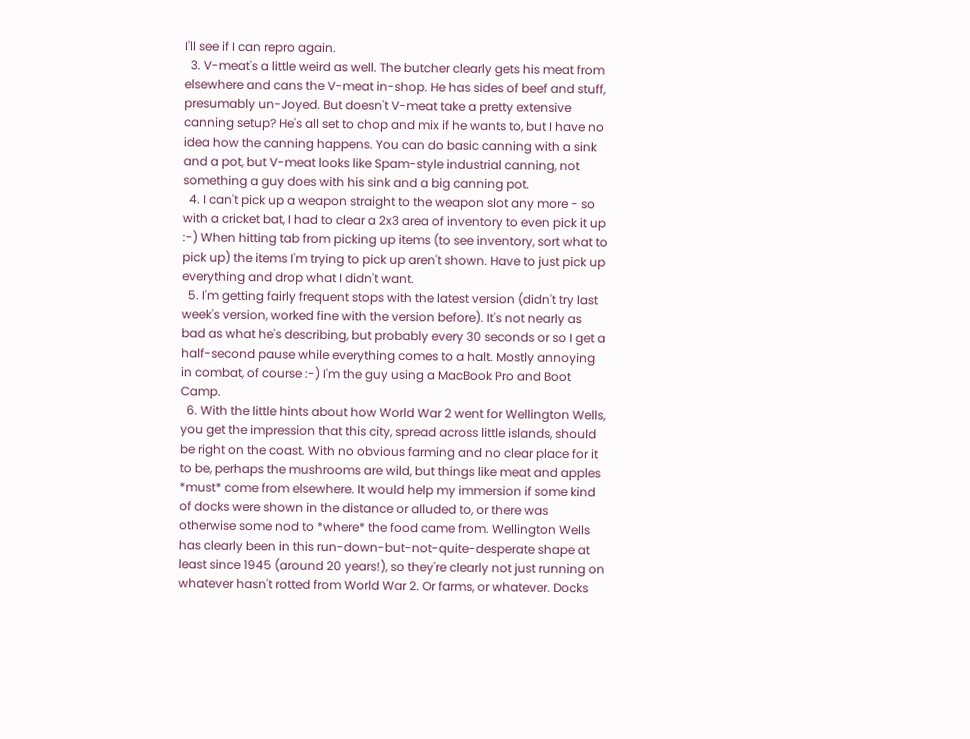I'll see if I can repro again.
  3. V-meat's a little weird as well. The butcher clearly gets his meat from elsewhere and cans the V-meat in-shop. He has sides of beef and stuff, presumably un-Joyed. But doesn't V-meat take a pretty extensive canning setup? He's all set to chop and mix if he wants to, but I have no idea how the canning happens. You can do basic canning with a sink and a pot, but V-meat looks like Spam-style industrial canning, not something a guy does with his sink and a big canning pot.
  4. I can't pick up a weapon straight to the weapon slot any more - so with a cricket bat, I had to clear a 2x3 area of inventory to even pick it up :-) When hitting tab from picking up items (to see inventory, sort what to pick up) the items I'm trying to pick up aren't shown. Have to just pick up everything and drop what I didn't want.
  5. I'm getting fairly frequent stops with the latest version (didn't try last week's version, worked fine with the version before). It's not nearly as bad as what he's describing, but probably every 30 seconds or so I get a half-second pause while everything comes to a halt. Mostly annoying in combat, of course :-) I'm the guy using a MacBook Pro and Boot Camp.
  6. With the little hints about how World War 2 went for Wellington Wells, you get the impression that this city, spread across little islands, should be right on the coast. With no obvious farming and no clear place for it to be, perhaps the mushrooms are wild, but things like meat and apples *must* come from elsewhere. It would help my immersion if some kind of docks were shown in the distance or alluded to, or there was otherwise some nod to *where* the food came from. Wellington Wells has clearly been in this run-down-but-not-quite-desperate shape at least since 1945 (around 20 years!), so they're clearly not just running on whatever hasn't rotted from World War 2. Or farms, or whatever. Docks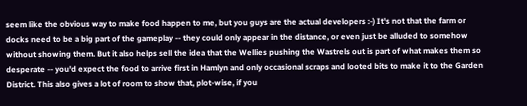seem like the obvious way to make food happen to me, but you guys are the actual developers :-) It's not that the farm or docks need to be a big part of the gameplay -- they could only appear in the distance, or even just be alluded to somehow without showing them. But it also helps sell the idea that the Wellies pushing the Wastrels out is part of what makes them so desperate -- you'd expect the food to arrive first in Hamlyn and only occasional scraps and looted bits to make it to the Garden District. This also gives a lot of room to show that, plot-wise, if you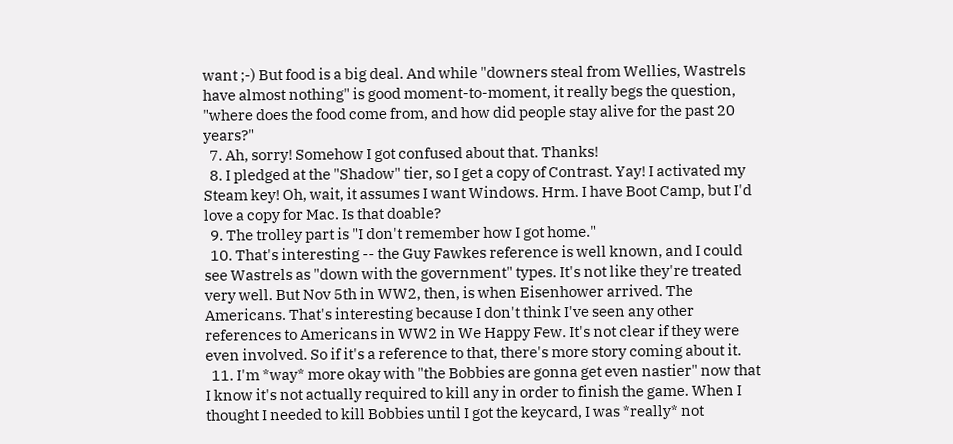want ;-) But food is a big deal. And while "downers steal from Wellies, Wastrels have almost nothing" is good moment-to-moment, it really begs the question, "where does the food come from, and how did people stay alive for the past 20 years?"
  7. Ah, sorry! Somehow I got confused about that. Thanks!
  8. I pledged at the "Shadow" tier, so I get a copy of Contrast. Yay! I activated my Steam key! Oh, wait, it assumes I want Windows. Hrm. I have Boot Camp, but I'd love a copy for Mac. Is that doable?
  9. The trolley part is "I don't remember how I got home."
  10. That's interesting -- the Guy Fawkes reference is well known, and I could see Wastrels as "down with the government" types. It's not like they're treated very well. But Nov 5th in WW2, then, is when Eisenhower arrived. The Americans. That's interesting because I don't think I've seen any other references to Americans in WW2 in We Happy Few. It's not clear if they were even involved. So if it's a reference to that, there's more story coming about it.
  11. I'm *way* more okay with "the Bobbies are gonna get even nastier" now that I know it's not actually required to kill any in order to finish the game. When I thought I needed to kill Bobbies until I got the keycard, I was *really* not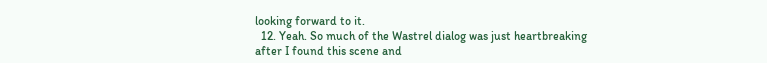looking forward to it.
  12. Yeah. So much of the Wastrel dialog was just heartbreaking after I found this scene and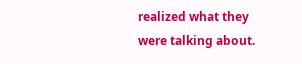realized what they were talking about.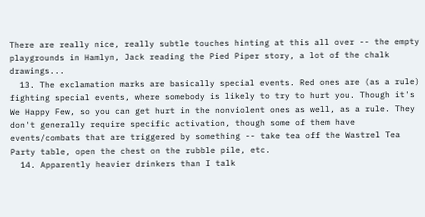There are really nice, really subtle touches hinting at this all over -- the empty playgrounds in Hamlyn, Jack reading the Pied Piper story, a lot of the chalk drawings...
  13. The exclamation marks are basically special events. Red ones are (as a rule) fighting special events, where somebody is likely to try to hurt you. Though it's We Happy Few, so you can get hurt in the nonviolent ones as well, as a rule. They don't generally require specific activation, though some of them have events/combats that are triggered by something -- take tea off the Wastrel Tea Party table, open the chest on the rubble pile, etc.
  14. Apparently heavier drinkers than I talk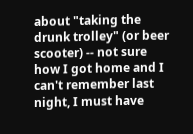about "taking the drunk trolley" (or beer scooter) -- not sure how I got home and I can't remember last night, I must have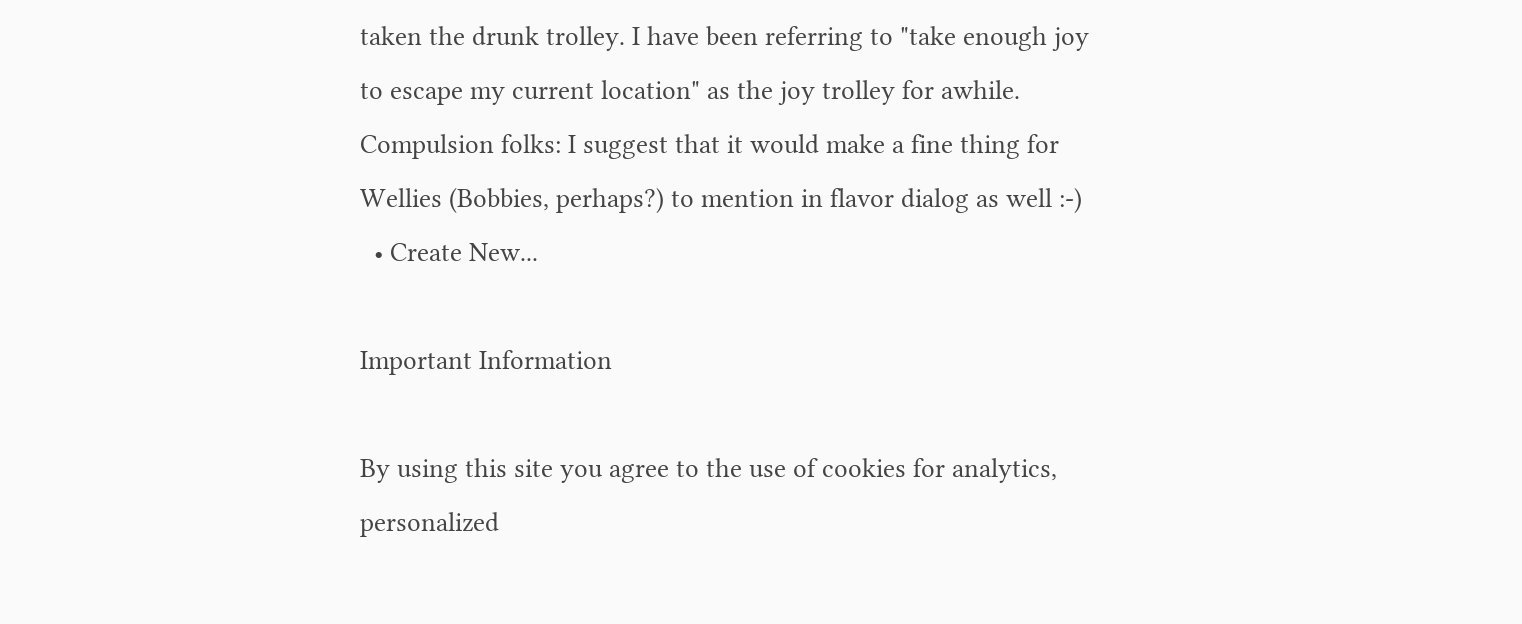taken the drunk trolley. I have been referring to "take enough joy to escape my current location" as the joy trolley for awhile. Compulsion folks: I suggest that it would make a fine thing for Wellies (Bobbies, perhaps?) to mention in flavor dialog as well :-)
  • Create New...

Important Information

By using this site you agree to the use of cookies for analytics, personalized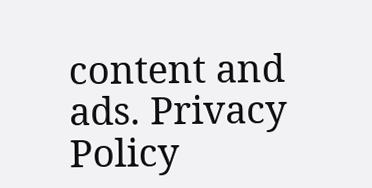content and ads. Privacy Policy